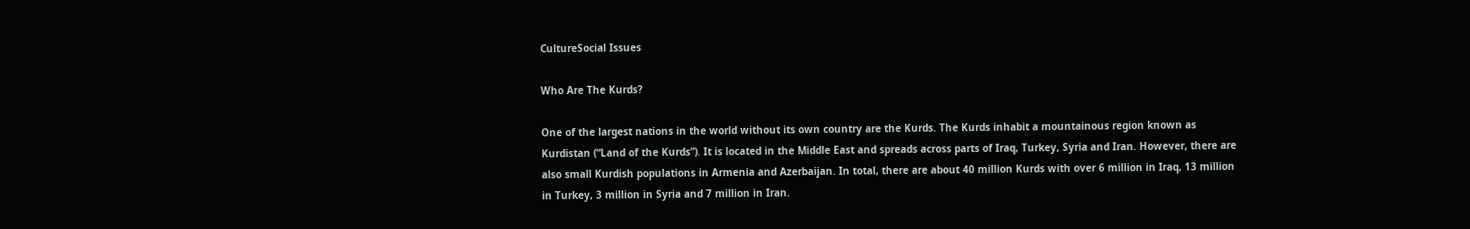CultureSocial Issues

Who Are The Kurds?

One of the largest nations in the world without its own country are the Kurds. The Kurds inhabit a mountainous region known as Kurdistan (“Land of the Kurds”). It is located in the Middle East and spreads across parts of Iraq, Turkey, Syria and Iran. However, there are also small Kurdish populations in Armenia and Azerbaijan. In total, there are about 40 million Kurds with over 6 million in Iraq, 13 million in Turkey, 3 million in Syria and 7 million in Iran.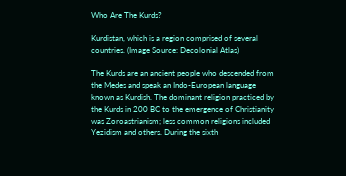Who Are The Kurds?

Kurdistan, which is a region comprised of several countries. (Image Source: Decolonial Atlas)

The Kurds are an ancient people who descended from the Medes and speak an Indo-European language known as Kurdish. The dominant religion practiced by the Kurds in 200 BC to the emergence of Christianity was Zoroastrianism; less common religions included Yezidism and others. During the sixth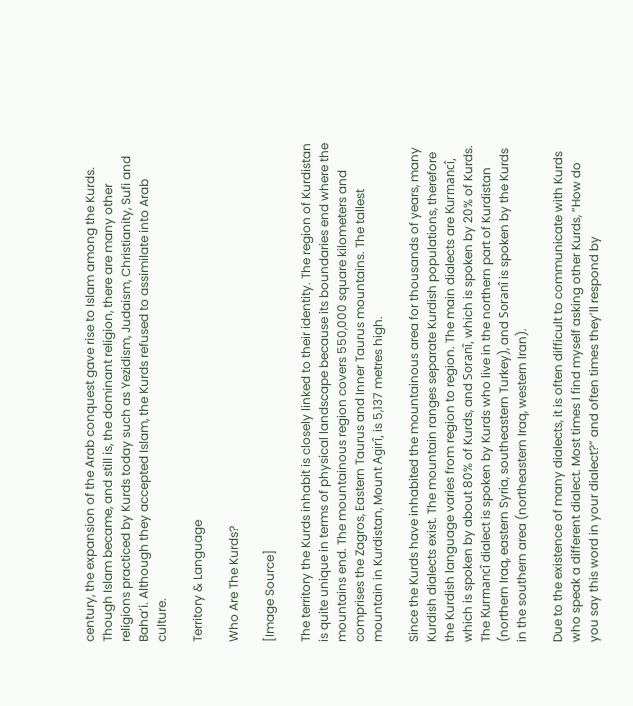century, the expansion of the Arab conquest gave rise to Islam among the Kurds. Though Islam became, and still is, the dominant religion, there are many other religions practiced by Kurds today such as Yezidism, Judaism, Christianity, Sufi and Baha’i. Although they accepted Islam, the Kurds refused to assimilate into Arab culture.

Territory & Language

Who Are The Kurds?

[Image Source]

The territory the Kurds inhabit is closely linked to their identity. The region of Kurdistan is quite unique in terms of physical landscape because its boundaries end where the mountains end. The mountainous region covers 550,000 square kilometers and comprises the Zagros, Eastern Taurus and Inner Taurus mountains. The tallest mountain in Kurdistan, Mount Agirî, is 5,137 metres high.

Since the Kurds have inhabited the mountainous area for thousands of years, many Kurdish dialects exist. The mountain ranges separate Kurdish populations, therefore the Kurdish language varies from region to region. The main dialects are Kurmancî, which is spoken by about 80% of Kurds, and Soranî, which is spoken by 20% of Kurds. The Kurmancî dialect is spoken by Kurds who live in the northern part of Kurdistan (northern Iraq, eastern Syria, southeastern Turkey), and Soranî is spoken by the Kurds in the southern area (northeastern Iraq, western Iran).

Due to the existence of many dialects, it is often difficult to communicate with Kurds who speak a different dialect. Most times I find myself asking other Kurds, “How do you say this word in your dialect?” and often times they’ll respond by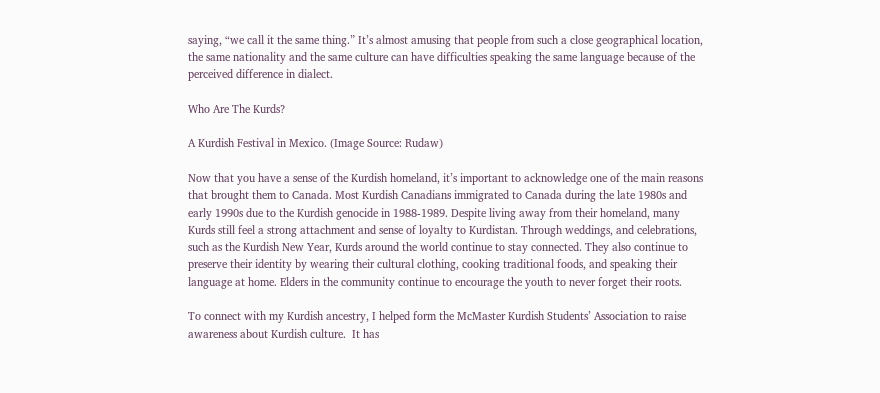saying, “we call it the same thing.” It’s almost amusing that people from such a close geographical location, the same nationality and the same culture can have difficulties speaking the same language because of the perceived difference in dialect.

Who Are The Kurds?

A Kurdish Festival in Mexico. (Image Source: Rudaw)

Now that you have a sense of the Kurdish homeland, it’s important to acknowledge one of the main reasons that brought them to Canada. Most Kurdish Canadians immigrated to Canada during the late 1980s and early 1990s due to the Kurdish genocide in 1988-1989. Despite living away from their homeland, many Kurds still feel a strong attachment and sense of loyalty to Kurdistan. Through weddings, and celebrations, such as the Kurdish New Year, Kurds around the world continue to stay connected. They also continue to preserve their identity by wearing their cultural clothing, cooking traditional foods, and speaking their language at home. Elders in the community continue to encourage the youth to never forget their roots.

To connect with my Kurdish ancestry, I helped form the McMaster Kurdish Students’ Association to raise awareness about Kurdish culture.  It has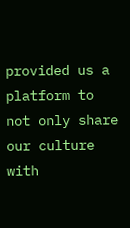provided us a platform to not only share our culture with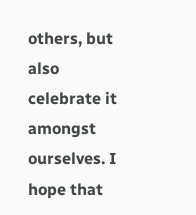others, but also celebrate it amongst ourselves. I hope that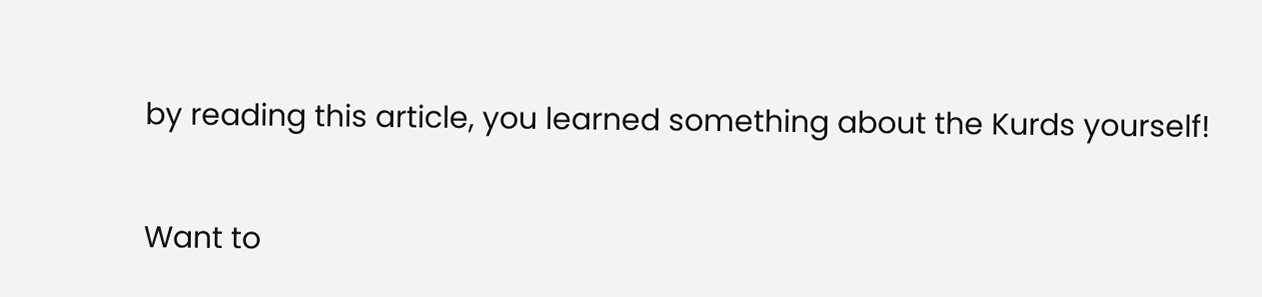by reading this article, you learned something about the Kurds yourself!


Want to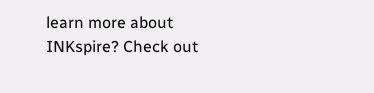learn more about INKspire? Check out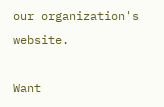our organization's website.

Want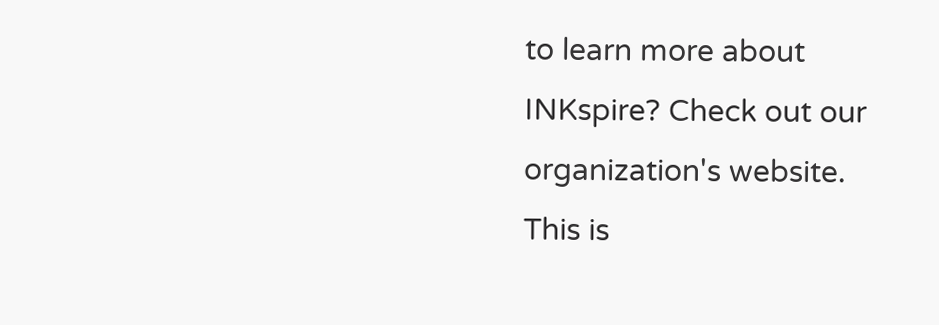to learn more about INKspire? Check out our organization's website.
This is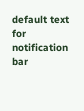default text for notification bar